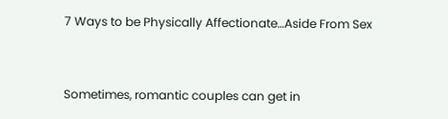7 Ways to be Physically Affectionate…Aside From Sex


Sometimes, romantic couples can get in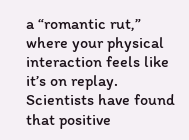a “romantic rut,” where your physical interaction feels like it’s on replay. Scientists have found that positive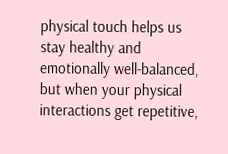physical touch helps us stay healthy and emotionally well-balanced, but when your physical interactions get repetitive,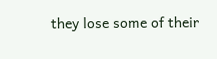they lose some of their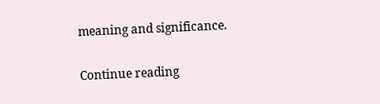meaning and significance.

Continue reading